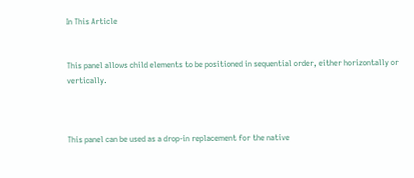In This Article


This panel allows child elements to be positioned in sequential order, either horizontally or vertically.



This panel can be used as a drop-in replacement for the native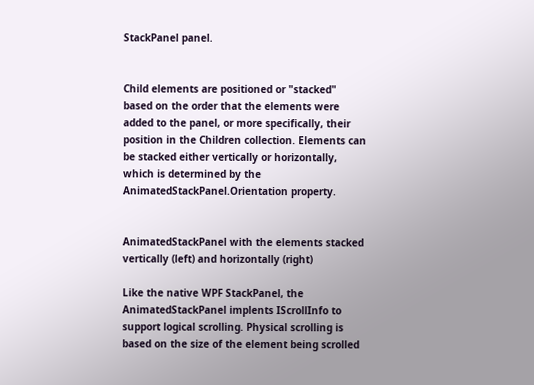StackPanel panel.


Child elements are positioned or "stacked" based on the order that the elements were added to the panel, or more specifically, their position in the Children collection. Elements can be stacked either vertically or horizontally, which is determined by the AnimatedStackPanel.Orientation property.


AnimatedStackPanel with the elements stacked vertically (left) and horizontally (right)

Like the native WPF StackPanel, the AnimatedStackPanel implents IScrollInfo to support logical scrolling. Physical scrolling is based on the size of the element being scrolled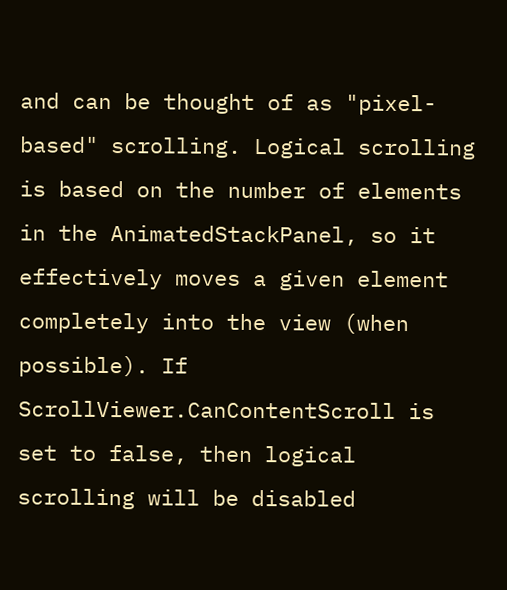and can be thought of as "pixel-based" scrolling. Logical scrolling is based on the number of elements in the AnimatedStackPanel, so it effectively moves a given element completely into the view (when possible). If ScrollViewer.CanContentScroll is set to false, then logical scrolling will be disabled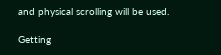and physical scrolling will be used.

Getting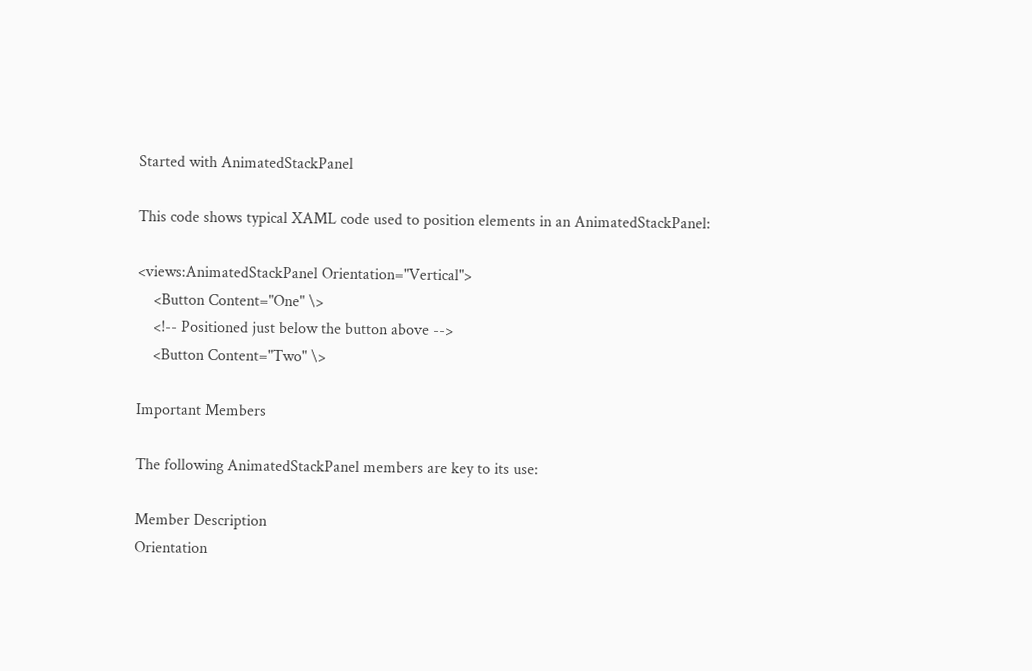Started with AnimatedStackPanel

This code shows typical XAML code used to position elements in an AnimatedStackPanel:

<views:AnimatedStackPanel Orientation="Vertical">
    <Button Content="One" \>
    <!-- Positioned just below the button above -->
    <Button Content="Two" \>

Important Members

The following AnimatedStackPanel members are key to its use:

Member Description
Orientation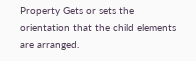Property Gets or sets the orientation that the child elements are arranged.